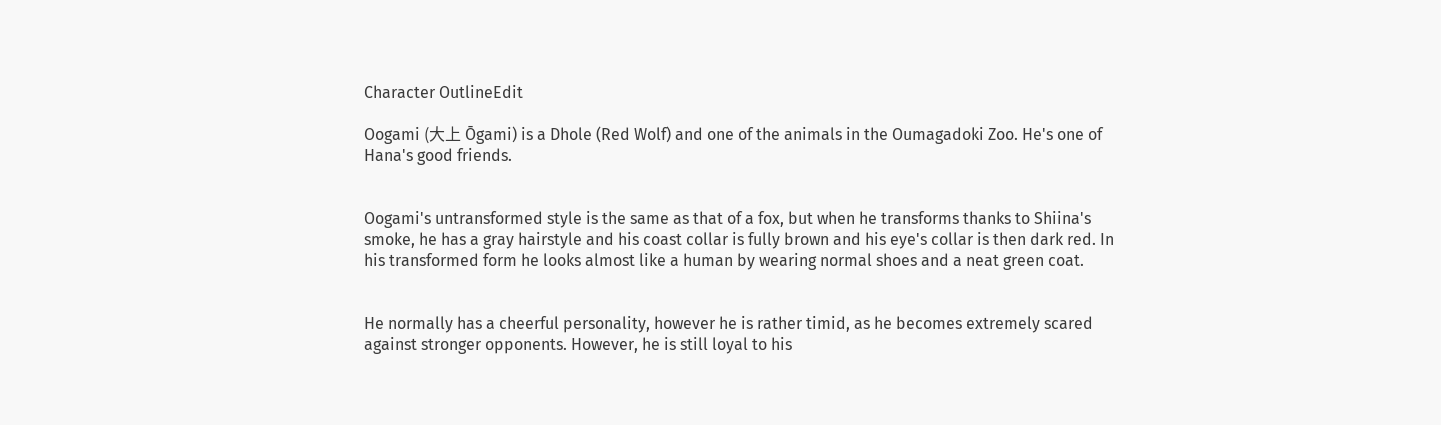Character OutlineEdit

Oogami (大上 Ōgami) is a Dhole (Red Wolf) and one of the animals in the Oumagadoki Zoo. He's one of Hana's good friends.


Oogami's untransformed style is the same as that of a fox, but when he transforms thanks to Shiina's smoke, he has a gray hairstyle and his coast collar is fully brown and his eye's collar is then dark red. In his transformed form he looks almost like a human by wearing normal shoes and a neat green coat.


He normally has a cheerful personality, however he is rather timid, as he becomes extremely scared against stronger opponents. However, he is still loyal to his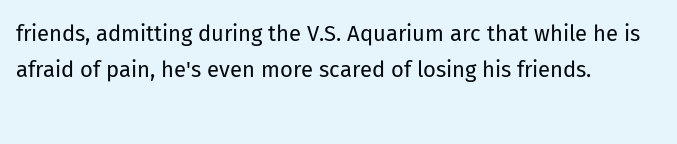friends, admitting during the V.S. Aquarium arc that while he is afraid of pain, he's even more scared of losing his friends.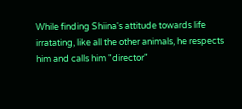While finding Shiina's attitude towards life irratating, like all the other animals, he respects him and calls him "director"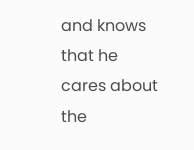and knows that he cares about the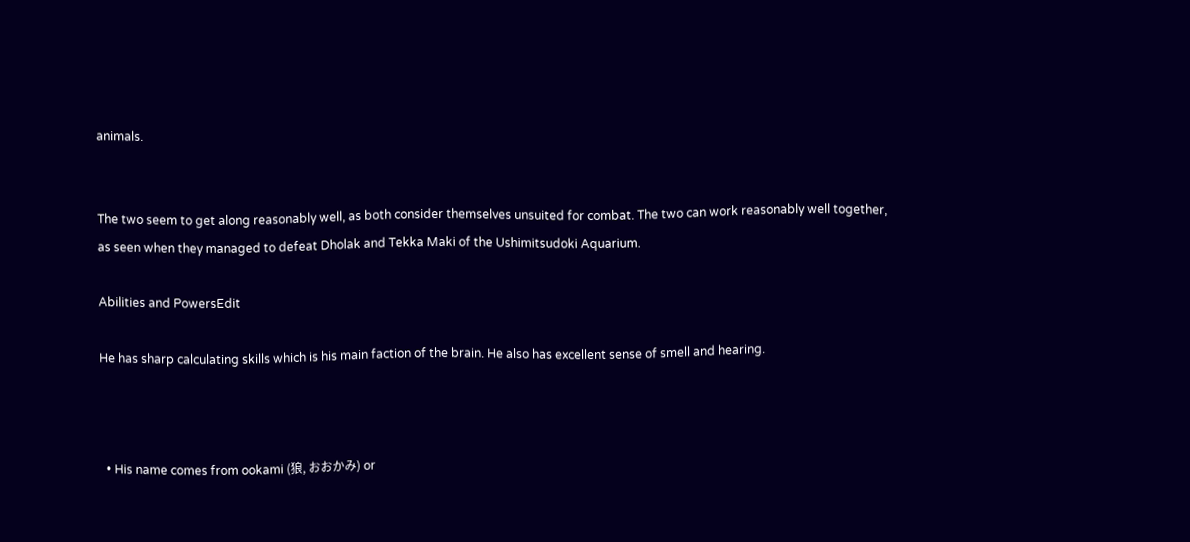animals.


The two seem to get along reasonably well, as both consider themselves unsuited for combat. The two can work reasonably well together, as seen when they managed to defeat Dholak and Tekka Maki of the Ushimitsudoki Aquarium.

Abilities and PowersEdit

He has sharp calculating skills which is his main faction of the brain. He also has excellent sense of smell and hearing.



  • His name comes from ookami (狼, おおかみ) or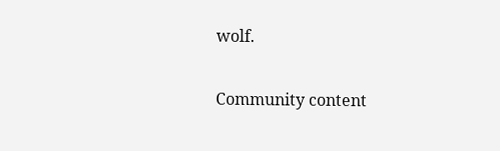wolf.

Community content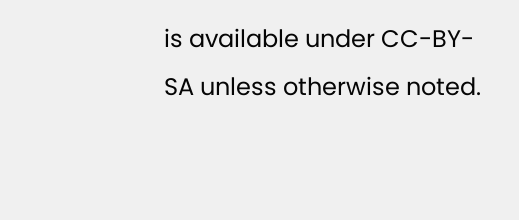is available under CC-BY-SA unless otherwise noted.